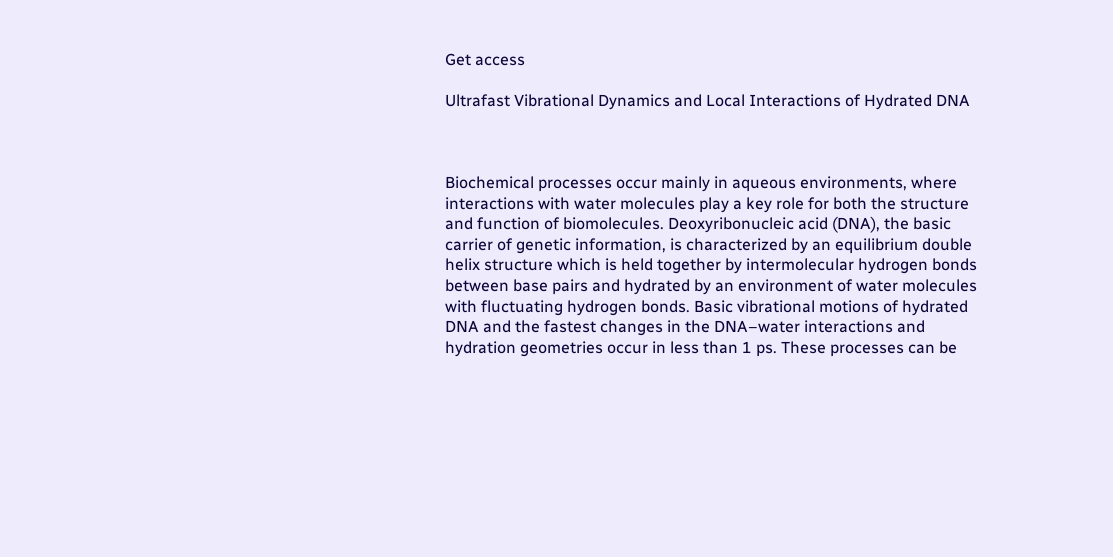Get access

Ultrafast Vibrational Dynamics and Local Interactions of Hydrated DNA



Biochemical processes occur mainly in aqueous environments, where interactions with water molecules play a key role for both the structure and function of biomolecules. Deoxyribonucleic acid (DNA), the basic carrier of genetic information, is characterized by an equilibrium double helix structure which is held together by intermolecular hydrogen bonds between base pairs and hydrated by an environment of water molecules with fluctuating hydrogen bonds. Basic vibrational motions of hydrated DNA and the fastest changes in the DNA–water interactions and hydration geometries occur in less than 1 ps. These processes can be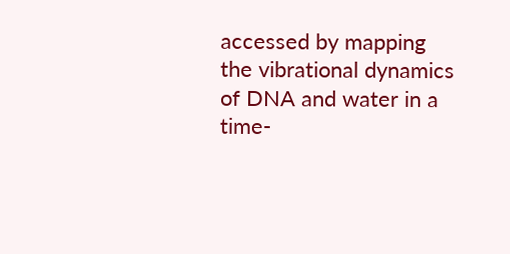accessed by mapping the vibrational dynamics of DNA and water in a time-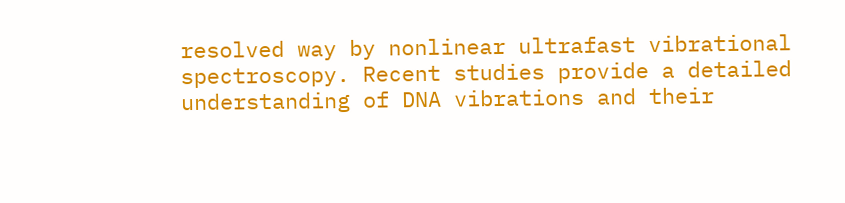resolved way by nonlinear ultrafast vibrational spectroscopy. Recent studies provide a detailed understanding of DNA vibrations and their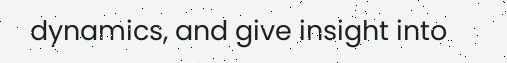dynamics, and give insight into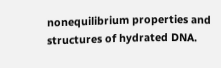nonequilibrium properties and structures of hydrated DNA.